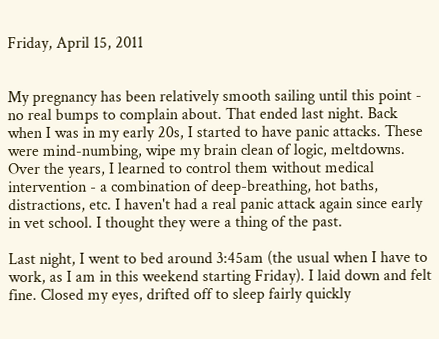Friday, April 15, 2011


My pregnancy has been relatively smooth sailing until this point - no real bumps to complain about. That ended last night. Back when I was in my early 20s, I started to have panic attacks. These were mind-numbing, wipe my brain clean of logic, meltdowns. Over the years, I learned to control them without medical intervention - a combination of deep-breathing, hot baths, distractions, etc. I haven't had a real panic attack again since early in vet school. I thought they were a thing of the past.

Last night, I went to bed around 3:45am (the usual when I have to work, as I am in this weekend starting Friday). I laid down and felt fine. Closed my eyes, drifted off to sleep fairly quickly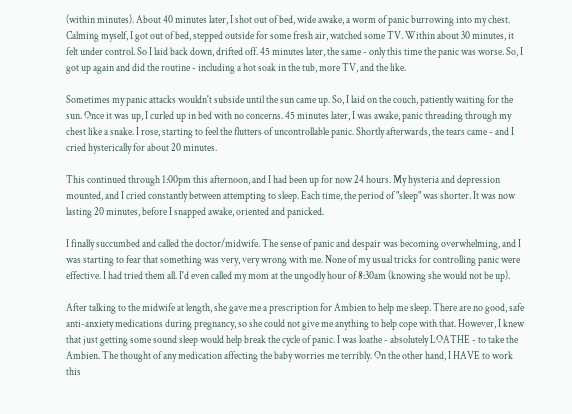(within minutes). About 40 minutes later, I shot out of bed, wide awake, a worm of panic burrowing into my chest. Calming myself, I got out of bed, stepped outside for some fresh air, watched some TV. Within about 30 minutes, it felt under control. So I laid back down, drifted off. 45 minutes later, the same - only this time the panic was worse. So, I got up again and did the routine - including a hot soak in the tub, more TV, and the like.

Sometimes my panic attacks wouldn't subside until the sun came up. So, I laid on the couch, patiently waiting for the sun. Once it was up, I curled up in bed with no concerns. 45 minutes later, I was awake, panic threading through my chest like a snake. I rose, starting to feel the flutters of uncontrollable panic. Shortly afterwards, the tears came - and I cried hysterically for about 20 minutes.

This continued through 1:00pm this afternoon, and I had been up for now 24 hours. My hysteria and depression mounted, and I cried constantly between attempting to sleep. Each time, the period of "sleep" was shorter. It was now lasting 20 minutes, before I snapped awake, oriented and panicked.

I finally succumbed and called the doctor/midwife. The sense of panic and despair was becoming overwhelming, and I was starting to fear that something was very, very wrong with me. None of my usual tricks for controlling panic were effective. I had tried them all. I'd even called my mom at the ungodly hour of 8:30am (knowing she would not be up).

After talking to the midwife at length, she gave me a prescription for Ambien to help me sleep. There are no good, safe anti-anxiety medications during pregnancy, so she could not give me anything to help cope with that. However, I knew that just getting some sound sleep would help break the cycle of panic. I was loathe - absolutely LOATHE - to take the Ambien. The thought of any medication affecting the baby worries me terribly. On the other hand, I HAVE to work this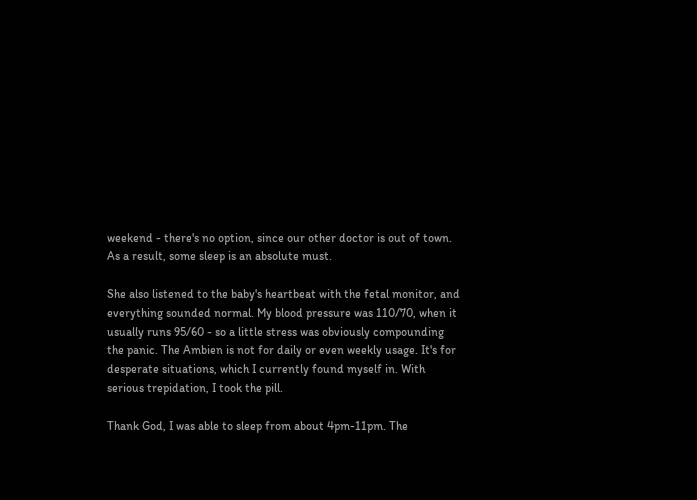weekend - there's no option, since our other doctor is out of town. As a result, some sleep is an absolute must.

She also listened to the baby's heartbeat with the fetal monitor, and everything sounded normal. My blood pressure was 110/70, when it usually runs 95/60 - so a little stress was obviously compounding the panic. The Ambien is not for daily or even weekly usage. It's for desperate situations, which I currently found myself in. With serious trepidation, I took the pill.

Thank God, I was able to sleep from about 4pm-11pm. The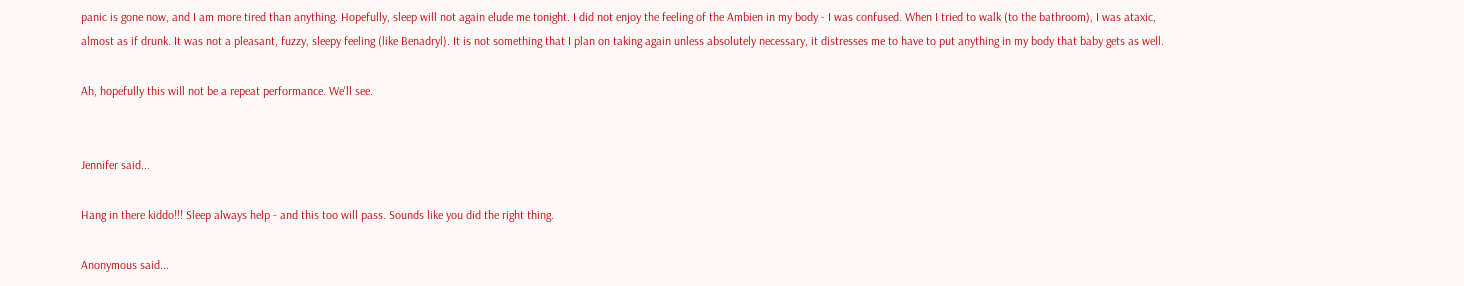panic is gone now, and I am more tired than anything. Hopefully, sleep will not again elude me tonight. I did not enjoy the feeling of the Ambien in my body - I was confused. When I tried to walk (to the bathroom), I was ataxic, almost as if drunk. It was not a pleasant, fuzzy, sleepy feeling (like Benadryl). It is not something that I plan on taking again unless absolutely necessary, it distresses me to have to put anything in my body that baby gets as well.

Ah, hopefully this will not be a repeat performance. We'll see.


Jennifer said...

Hang in there kiddo!!! Sleep always help - and this too will pass. Sounds like you did the right thing.

Anonymous said...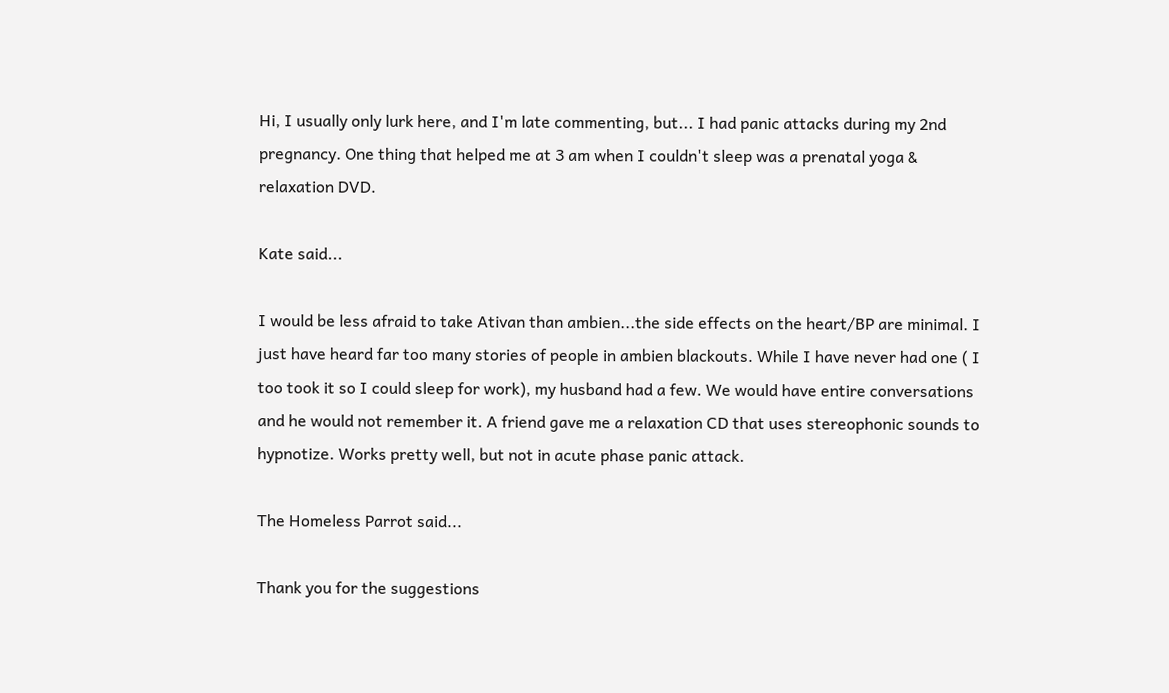Hi, I usually only lurk here, and I'm late commenting, but... I had panic attacks during my 2nd pregnancy. One thing that helped me at 3 am when I couldn't sleep was a prenatal yoga & relaxation DVD.

Kate said...

I would be less afraid to take Ativan than ambien...the side effects on the heart/BP are minimal. I just have heard far too many stories of people in ambien blackouts. While I have never had one ( I too took it so I could sleep for work), my husband had a few. We would have entire conversations and he would not remember it. A friend gave me a relaxation CD that uses stereophonic sounds to hypnotize. Works pretty well, but not in acute phase panic attack.

The Homeless Parrot said...

Thank you for the suggestions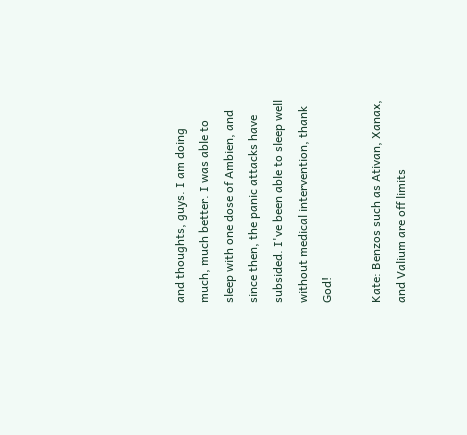and thoughts, guys. I am doing much, much better. I was able to sleep with one dose of Ambien, and since then, the panic attacks have subsided. I've been able to sleep well without medical intervention, thank God!

Kate: Benzos such as Ativan, Xanax, and Valium are off limits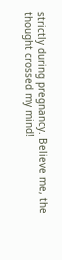strictly during pregnancy. Believe me, the thought crossed my mind!